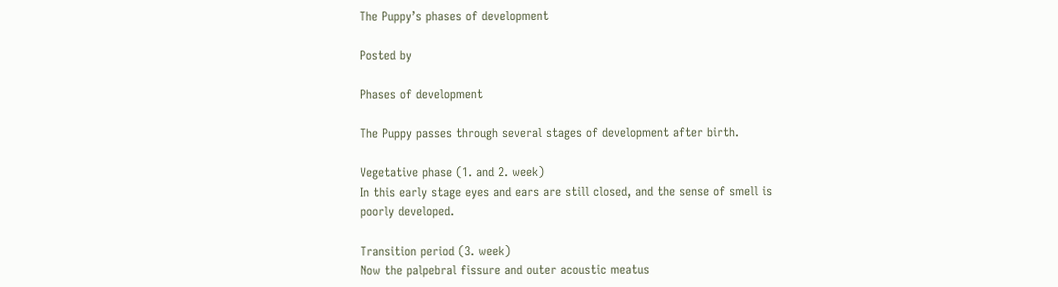The Puppy’s phases of development

Posted by

Phases of development

The Puppy passes through several stages of development after birth.

Vegetative phase (1. and 2. week)
In this early stage eyes and ears are still closed, and the sense of smell is poorly developed.

Transition period (3. week)
Now the palpebral fissure and outer acoustic meatus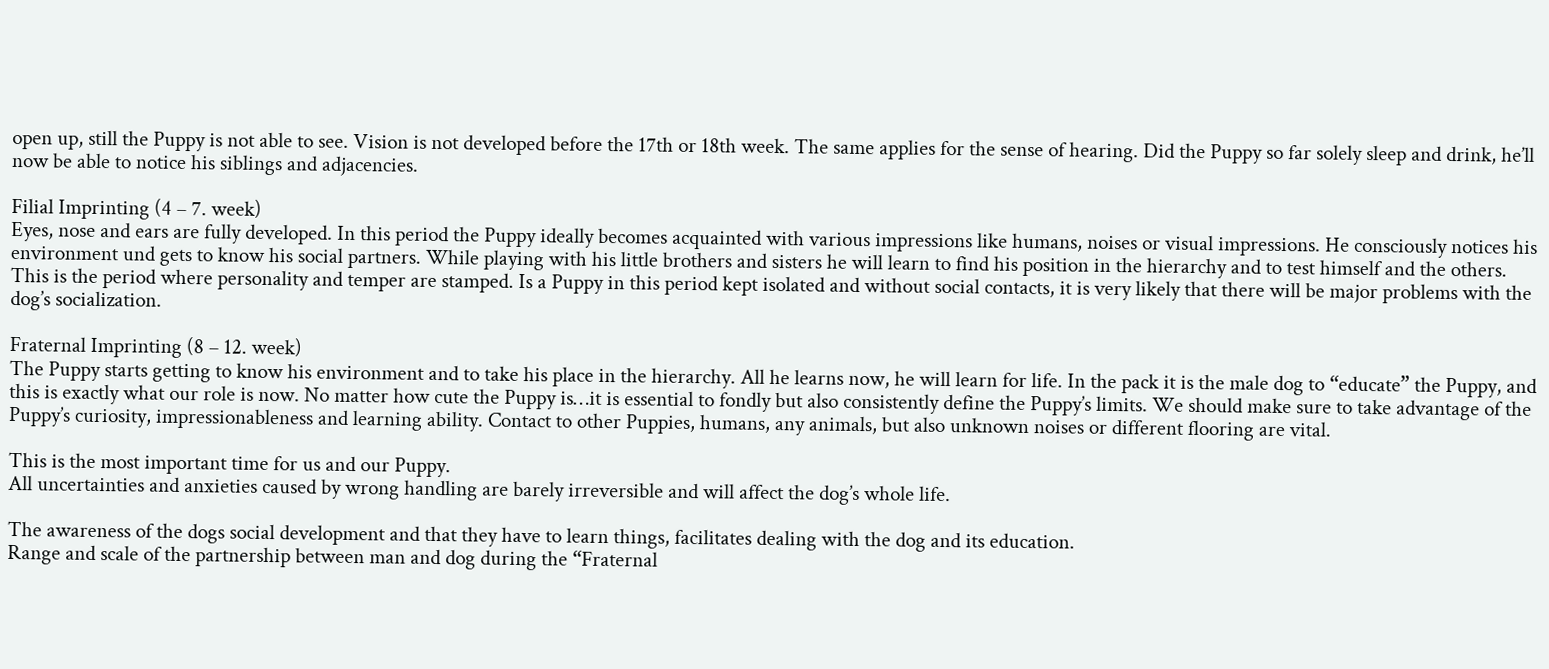open up, still the Puppy is not able to see. Vision is not developed before the 17th or 18th week. The same applies for the sense of hearing. Did the Puppy so far solely sleep and drink, he’ll now be able to notice his siblings and adjacencies.

Filial Imprinting (4 – 7. week)
Eyes, nose and ears are fully developed. In this period the Puppy ideally becomes acquainted with various impressions like humans, noises or visual impressions. He consciously notices his environment und gets to know his social partners. While playing with his little brothers and sisters he will learn to find his position in the hierarchy and to test himself and the others. This is the period where personality and temper are stamped. Is a Puppy in this period kept isolated and without social contacts, it is very likely that there will be major problems with the dog’s socialization.

Fraternal Imprinting (8 – 12. week)
The Puppy starts getting to know his environment and to take his place in the hierarchy. All he learns now, he will learn for life. In the pack it is the male dog to “educate” the Puppy, and this is exactly what our role is now. No matter how cute the Puppy is…it is essential to fondly but also consistently define the Puppy’s limits. We should make sure to take advantage of the Puppy’s curiosity, impressionableness and learning ability. Contact to other Puppies, humans, any animals, but also unknown noises or different flooring are vital.

This is the most important time for us and our Puppy.
All uncertainties and anxieties caused by wrong handling are barely irreversible and will affect the dog’s whole life.

The awareness of the dogs social development and that they have to learn things, facilitates dealing with the dog and its education.
Range and scale of the partnership between man and dog during the “Fraternal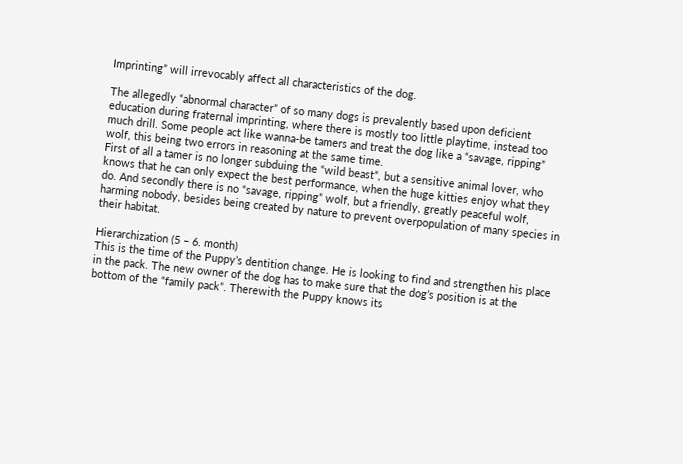Imprinting” will irrevocably affect all characteristics of the dog.

The allegedly “abnormal character” of so many dogs is prevalently based upon deficient education during fraternal imprinting, where there is mostly too little playtime, instead too much drill. Some people act like wanna-be tamers and treat the dog like a “savage, ripping” wolf, this being two errors in reasoning at the same time.
First of all a tamer is no longer subduing the “wild beast”, but a sensitive animal lover, who knows that he can only expect the best performance, when the huge kitties enjoy what they do. And secondly there is no “savage, ripping” wolf, but a friendly, greatly peaceful wolf, harming nobody, besides being created by nature to prevent overpopulation of many species in their habitat.

Hierarchization (5 – 6. month)
This is the time of the Puppy’s dentition change. He is looking to find and strengthen his place in the pack. The new owner of the dog has to make sure that the dog’s position is at the bottom of the “family pack”. Therewith the Puppy knows its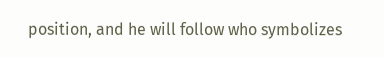position, and he will follow who symbolizes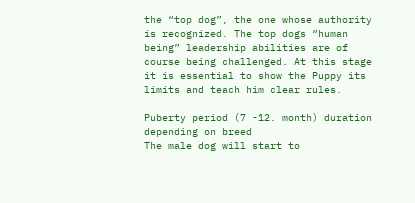the “top dog”, the one whose authority is recognized. The top dogs “human being” leadership abilities are of course being challenged. At this stage it is essential to show the Puppy its limits and teach him clear rules.

Puberty period (7 -12. month) duration depending on breed
The male dog will start to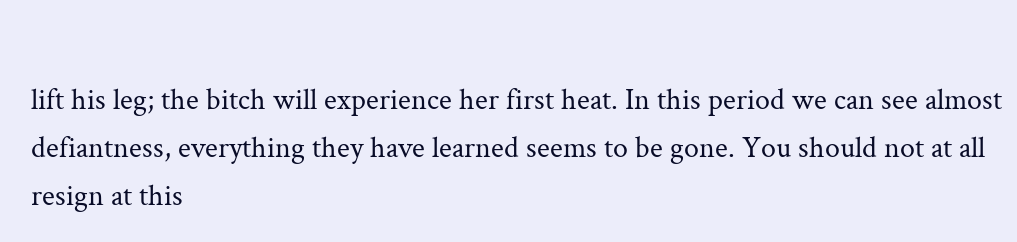lift his leg; the bitch will experience her first heat. In this period we can see almost defiantness, everything they have learned seems to be gone. You should not at all resign at this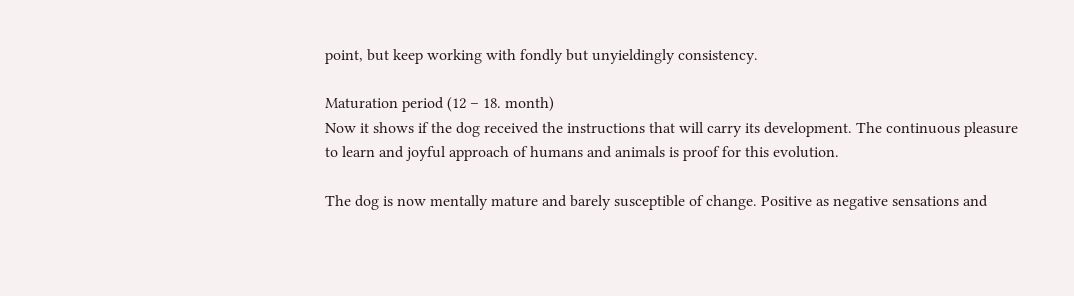point, but keep working with fondly but unyieldingly consistency.

Maturation period (12 – 18. month)
Now it shows if the dog received the instructions that will carry its development. The continuous pleasure to learn and joyful approach of humans and animals is proof for this evolution.

The dog is now mentally mature and barely susceptible of change. Positive as negative sensations and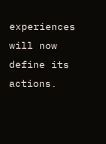experiences will now define its actions.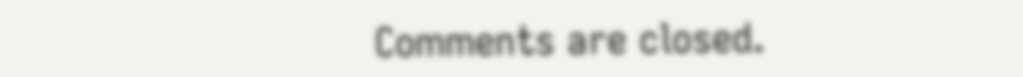Comments are closed.